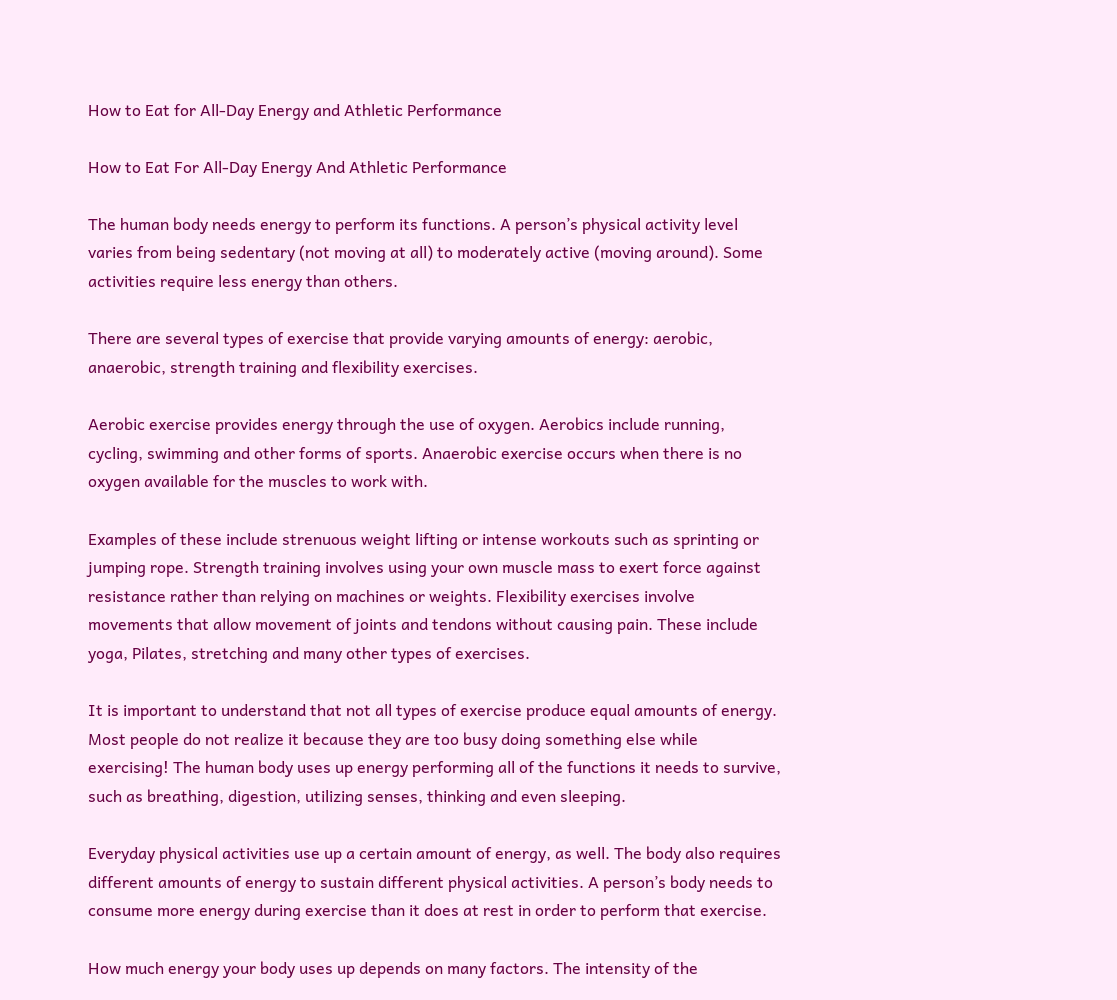How to Eat for All-Day Energy and Athletic Performance

How to Eat For All-Day Energy And Athletic Performance

The human body needs energy to perform its functions. A person’s physical activity level varies from being sedentary (not moving at all) to moderately active (moving around). Some activities require less energy than others.

There are several types of exercise that provide varying amounts of energy: aerobic, anaerobic, strength training and flexibility exercises.

Aerobic exercise provides energy through the use of oxygen. Aerobics include running, cycling, swimming and other forms of sports. Anaerobic exercise occurs when there is no oxygen available for the muscles to work with.

Examples of these include strenuous weight lifting or intense workouts such as sprinting or jumping rope. Strength training involves using your own muscle mass to exert force against resistance rather than relying on machines or weights. Flexibility exercises involve movements that allow movement of joints and tendons without causing pain. These include yoga, Pilates, stretching and many other types of exercises.

It is important to understand that not all types of exercise produce equal amounts of energy. Most people do not realize it because they are too busy doing something else while exercising! The human body uses up energy performing all of the functions it needs to survive, such as breathing, digestion, utilizing senses, thinking and even sleeping.

Everyday physical activities use up a certain amount of energy, as well. The body also requires different amounts of energy to sustain different physical activities. A person’s body needs to consume more energy during exercise than it does at rest in order to perform that exercise.

How much energy your body uses up depends on many factors. The intensity of the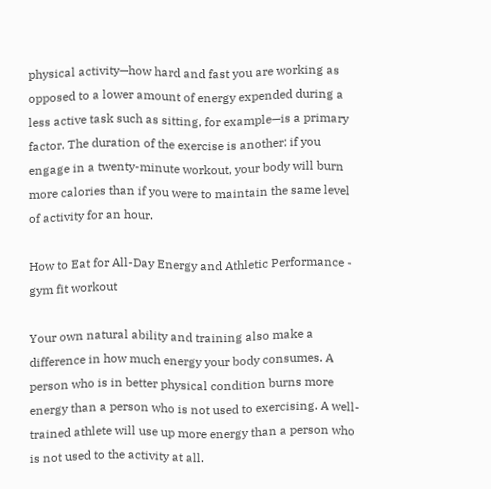physical activity—how hard and fast you are working as opposed to a lower amount of energy expended during a less active task such as sitting, for example—is a primary factor. The duration of the exercise is another: if you engage in a twenty-minute workout, your body will burn more calories than if you were to maintain the same level of activity for an hour.

How to Eat for All-Day Energy and Athletic Performance - gym fit workout

Your own natural ability and training also make a difference in how much energy your body consumes. A person who is in better physical condition burns more energy than a person who is not used to exercising. A well-trained athlete will use up more energy than a person who is not used to the activity at all.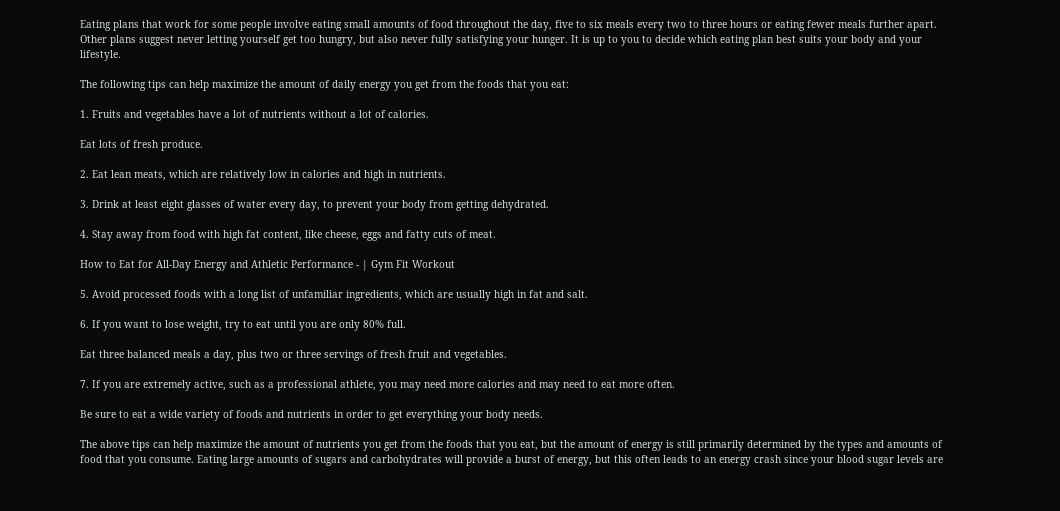Eating plans that work for some people involve eating small amounts of food throughout the day, five to six meals every two to three hours or eating fewer meals further apart. Other plans suggest never letting yourself get too hungry, but also never fully satisfying your hunger. It is up to you to decide which eating plan best suits your body and your lifestyle.

The following tips can help maximize the amount of daily energy you get from the foods that you eat:

1. Fruits and vegetables have a lot of nutrients without a lot of calories.

Eat lots of fresh produce.

2. Eat lean meats, which are relatively low in calories and high in nutrients.

3. Drink at least eight glasses of water every day, to prevent your body from getting dehydrated.

4. Stay away from food with high fat content, like cheese, eggs and fatty cuts of meat.

How to Eat for All-Day Energy and Athletic Performance - | Gym Fit Workout

5. Avoid processed foods with a long list of unfamiliar ingredients, which are usually high in fat and salt.

6. If you want to lose weight, try to eat until you are only 80% full.

Eat three balanced meals a day, plus two or three servings of fresh fruit and vegetables.

7. If you are extremely active, such as a professional athlete, you may need more calories and may need to eat more often.

Be sure to eat a wide variety of foods and nutrients in order to get everything your body needs.

The above tips can help maximize the amount of nutrients you get from the foods that you eat, but the amount of energy is still primarily determined by the types and amounts of food that you consume. Eating large amounts of sugars and carbohydrates will provide a burst of energy, but this often leads to an energy crash since your blood sugar levels are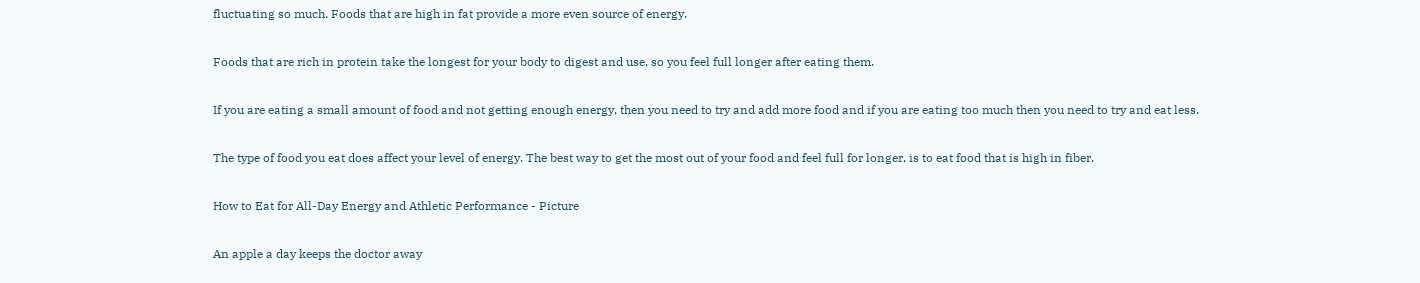fluctuating so much. Foods that are high in fat provide a more even source of energy.

Foods that are rich in protein take the longest for your body to digest and use, so you feel full longer after eating them.

If you are eating a small amount of food and not getting enough energy, then you need to try and add more food and if you are eating too much then you need to try and eat less.

The type of food you eat does affect your level of energy. The best way to get the most out of your food and feel full for longer, is to eat food that is high in fiber.

How to Eat for All-Day Energy and Athletic Performance - Picture

An apple a day keeps the doctor away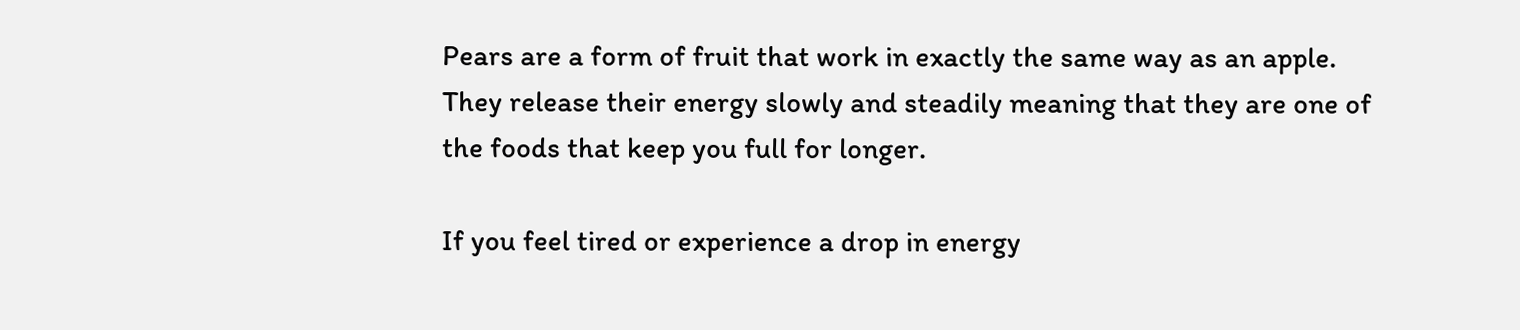Pears are a form of fruit that work in exactly the same way as an apple. They release their energy slowly and steadily meaning that they are one of the foods that keep you full for longer.

If you feel tired or experience a drop in energy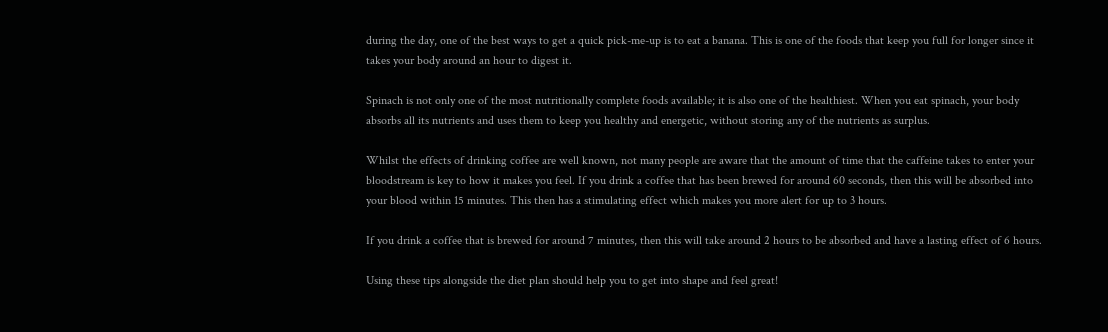during the day, one of the best ways to get a quick pick-me-up is to eat a banana. This is one of the foods that keep you full for longer since it takes your body around an hour to digest it.

Spinach is not only one of the most nutritionally complete foods available; it is also one of the healthiest. When you eat spinach, your body absorbs all its nutrients and uses them to keep you healthy and energetic, without storing any of the nutrients as surplus.

Whilst the effects of drinking coffee are well known, not many people are aware that the amount of time that the caffeine takes to enter your bloodstream is key to how it makes you feel. If you drink a coffee that has been brewed for around 60 seconds, then this will be absorbed into your blood within 15 minutes. This then has a stimulating effect which makes you more alert for up to 3 hours.

If you drink a coffee that is brewed for around 7 minutes, then this will take around 2 hours to be absorbed and have a lasting effect of 6 hours.

Using these tips alongside the diet plan should help you to get into shape and feel great!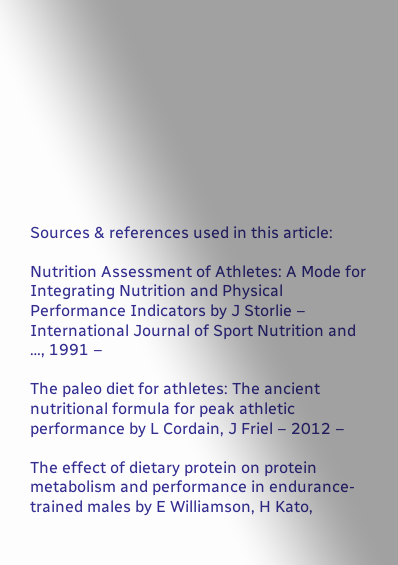Sources & references used in this article:

Nutrition Assessment of Athletes: A Mode for Integrating Nutrition and Physical Performance Indicators by J Storlie – International Journal of Sport Nutrition and …, 1991 –

The paleo diet for athletes: The ancient nutritional formula for peak athletic performance by L Cordain, J Friel – 2012 –

The effect of dietary protein on protein metabolism and performance in endurance-trained males by E Williamson, H Kato,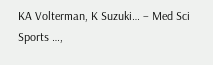KA Volterman, K Suzuki… – Med Sci Sports …,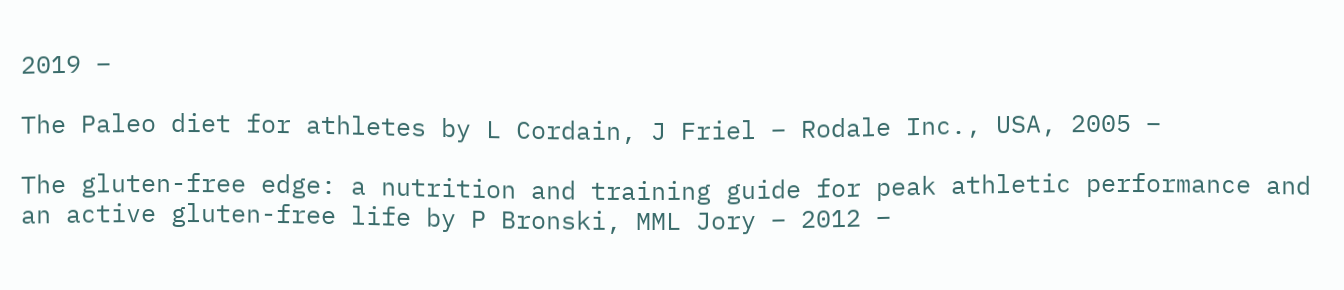2019 –

The Paleo diet for athletes by L Cordain, J Friel – Rodale Inc., USA, 2005 –

The gluten-free edge: a nutrition and training guide for peak athletic performance and an active gluten-free life by P Bronski, MML Jory – 2012 –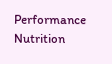Performance Nutrition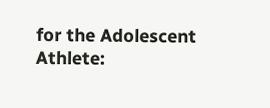for the Adolescent Athlete: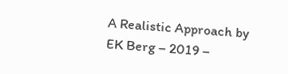A Realistic Approach by EK Berg – 2019 –